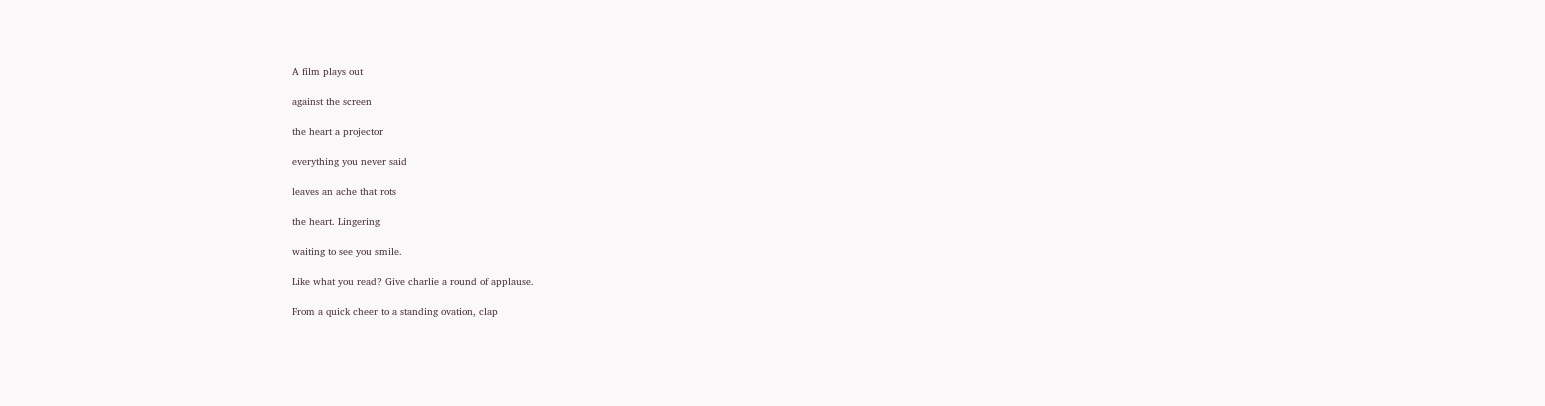A film plays out

against the screen

the heart a projector

everything you never said

leaves an ache that rots

the heart. Lingering

waiting to see you smile.

Like what you read? Give charlie a round of applause.

From a quick cheer to a standing ovation, clap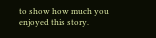to show how much you enjoyed this story.